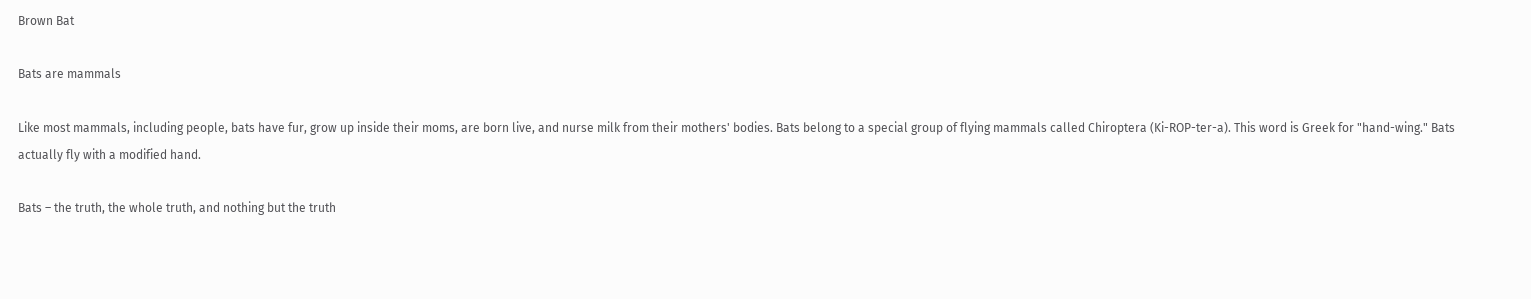Brown Bat

Bats are mammals

Like most mammals, including people, bats have fur, grow up inside their moms, are born live, and nurse milk from their mothers' bodies. Bats belong to a special group of flying mammals called Chiroptera (Ki-ROP-ter-a). This word is Greek for "hand-wing." Bats actually fly with a modified hand.

Bats – the truth, the whole truth, and nothing but the truth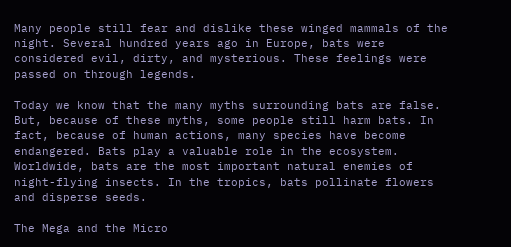Many people still fear and dislike these winged mammals of the night. Several hundred years ago in Europe, bats were considered evil, dirty, and mysterious. These feelings were passed on through legends.

Today we know that the many myths surrounding bats are false. But, because of these myths, some people still harm bats. In fact, because of human actions, many species have become endangered. Bats play a valuable role in the ecosystem. Worldwide, bats are the most important natural enemies of night-flying insects. In the tropics, bats pollinate flowers and disperse seeds.

The Mega and the Micro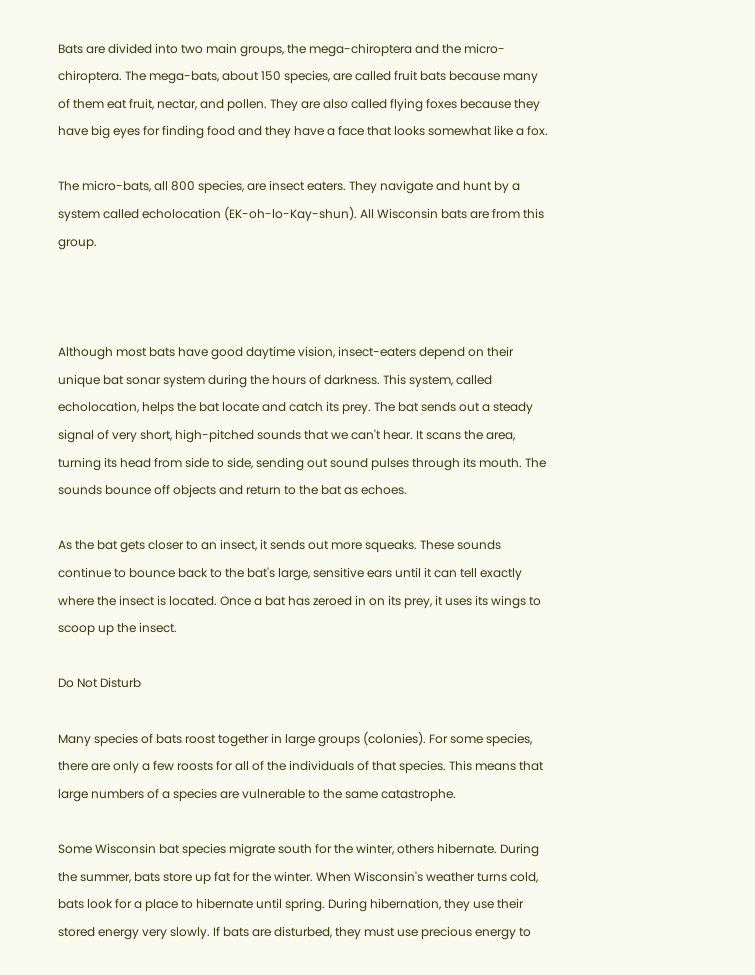Bats are divided into two main groups, the mega-chiroptera and the micro-chiroptera. The mega-bats, about 150 species, are called fruit bats because many of them eat fruit, nectar, and pollen. They are also called flying foxes because they have big eyes for finding food and they have a face that looks somewhat like a fox.

The micro-bats, all 800 species, are insect eaters. They navigate and hunt by a system called echolocation (EK-oh-lo-Kay-shun). All Wisconsin bats are from this group.



Although most bats have good daytime vision, insect-eaters depend on their unique bat sonar system during the hours of darkness. This system, called echolocation, helps the bat locate and catch its prey. The bat sends out a steady signal of very short, high-pitched sounds that we can't hear. It scans the area, turning its head from side to side, sending out sound pulses through its mouth. The sounds bounce off objects and return to the bat as echoes.

As the bat gets closer to an insect, it sends out more squeaks. These sounds continue to bounce back to the bat's large, sensitive ears until it can tell exactly where the insect is located. Once a bat has zeroed in on its prey, it uses its wings to scoop up the insect.

Do Not Disturb

Many species of bats roost together in large groups (colonies). For some species, there are only a few roosts for all of the individuals of that species. This means that large numbers of a species are vulnerable to the same catastrophe.

Some Wisconsin bat species migrate south for the winter, others hibernate. During the summer, bats store up fat for the winter. When Wisconsin's weather turns cold, bats look for a place to hibernate until spring. During hibernation, they use their stored energy very slowly. If bats are disturbed, they must use precious energy to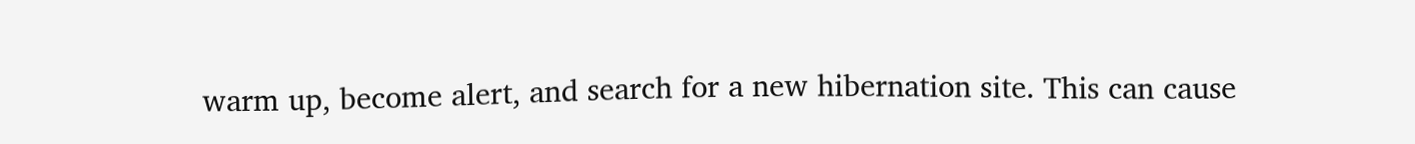warm up, become alert, and search for a new hibernation site. This can cause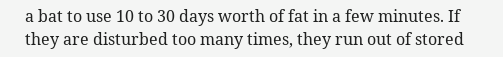a bat to use 10 to 30 days worth of fat in a few minutes. If they are disturbed too many times, they run out of stored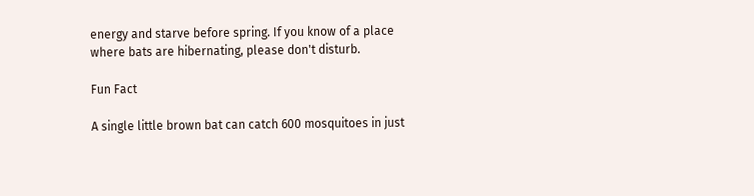energy and starve before spring. If you know of a place where bats are hibernating, please don't disturb.

Fun Fact

A single little brown bat can catch 600 mosquitoes in just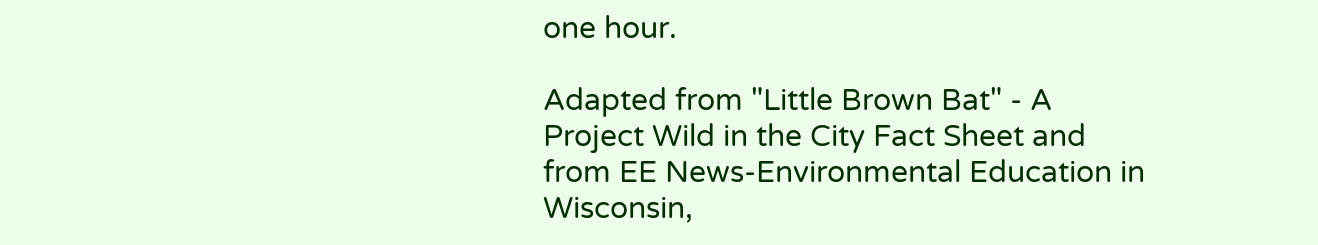one hour.

Adapted from "Little Brown Bat" - A Project Wild in the City Fact Sheet and from EE News-Environmental Education in Wisconsin,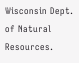Wisconsin Dept. of Natural Resources.